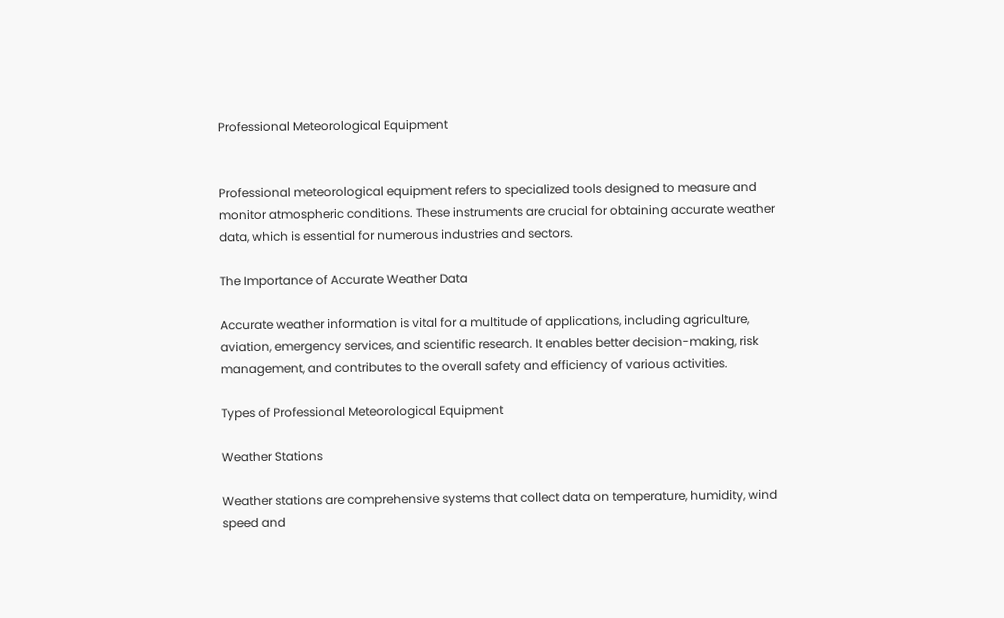Professional Meteorological Equipment


Professional meteorological equipment refers to specialized tools designed to measure and monitor atmospheric conditions. These instruments are crucial for obtaining accurate weather data, which is essential for numerous industries and sectors.

The Importance of Accurate Weather Data

Accurate weather information is vital for a multitude of applications, including agriculture, aviation, emergency services, and scientific research. It enables better decision-making, risk management, and contributes to the overall safety and efficiency of various activities.

Types of Professional Meteorological Equipment

Weather Stations

Weather stations are comprehensive systems that collect data on temperature, humidity, wind speed and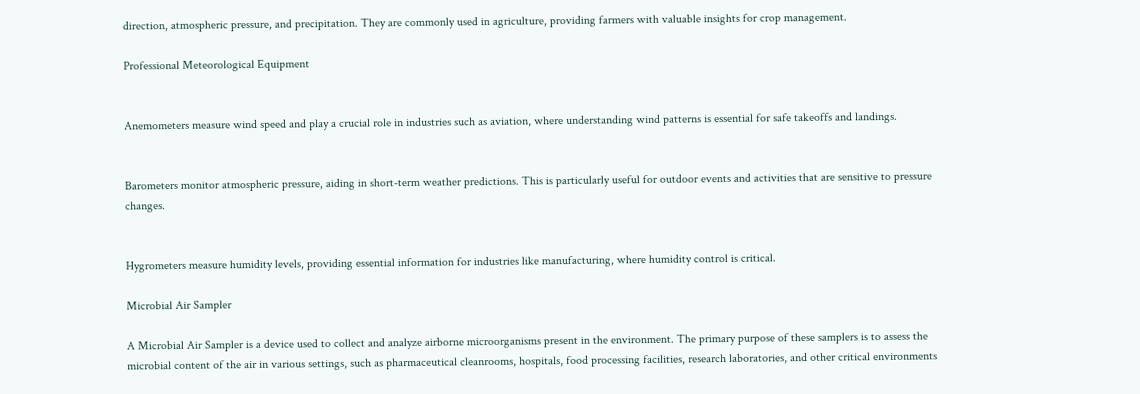direction, atmospheric pressure, and precipitation. They are commonly used in agriculture, providing farmers with valuable insights for crop management.

Professional Meteorological Equipment


Anemometers measure wind speed and play a crucial role in industries such as aviation, where understanding wind patterns is essential for safe takeoffs and landings.


Barometers monitor atmospheric pressure, aiding in short-term weather predictions. This is particularly useful for outdoor events and activities that are sensitive to pressure changes.


Hygrometers measure humidity levels, providing essential information for industries like manufacturing, where humidity control is critical.

Microbial Air Sampler

A Microbial Air Sampler is a device used to collect and analyze airborne microorganisms present in the environment. The primary purpose of these samplers is to assess the microbial content of the air in various settings, such as pharmaceutical cleanrooms, hospitals, food processing facilities, research laboratories, and other critical environments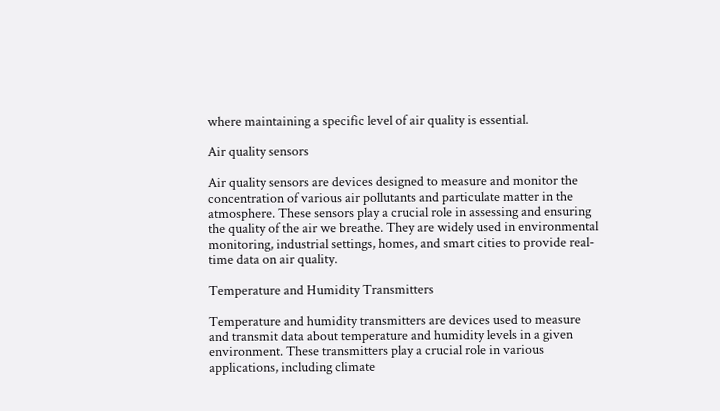where maintaining a specific level of air quality is essential.

Air quality sensors

Air quality sensors are devices designed to measure and monitor the concentration of various air pollutants and particulate matter in the atmosphere. These sensors play a crucial role in assessing and ensuring the quality of the air we breathe. They are widely used in environmental monitoring, industrial settings, homes, and smart cities to provide real-time data on air quality.

Temperature and Humidity Transmitters

Temperature and humidity transmitters are devices used to measure and transmit data about temperature and humidity levels in a given environment. These transmitters play a crucial role in various applications, including climate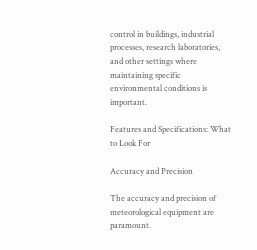control in buildings, industrial processes, research laboratories, and other settings where maintaining specific environmental conditions is important.

Features and Specifications: What to Look For

Accuracy and Precision

The accuracy and precision of meteorological equipment are paramount.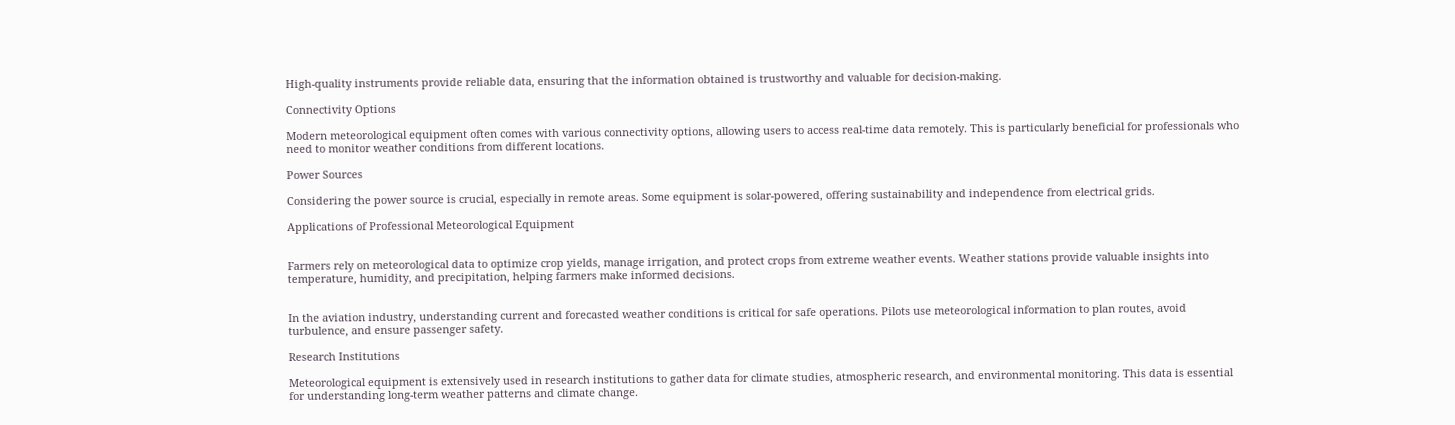High-quality instruments provide reliable data, ensuring that the information obtained is trustworthy and valuable for decision-making.

Connectivity Options

Modern meteorological equipment often comes with various connectivity options, allowing users to access real-time data remotely. This is particularly beneficial for professionals who need to monitor weather conditions from different locations.

Power Sources

Considering the power source is crucial, especially in remote areas. Some equipment is solar-powered, offering sustainability and independence from electrical grids.

Applications of Professional Meteorological Equipment


Farmers rely on meteorological data to optimize crop yields, manage irrigation, and protect crops from extreme weather events. Weather stations provide valuable insights into temperature, humidity, and precipitation, helping farmers make informed decisions.


In the aviation industry, understanding current and forecasted weather conditions is critical for safe operations. Pilots use meteorological information to plan routes, avoid turbulence, and ensure passenger safety.

Research Institutions

Meteorological equipment is extensively used in research institutions to gather data for climate studies, atmospheric research, and environmental monitoring. This data is essential for understanding long-term weather patterns and climate change.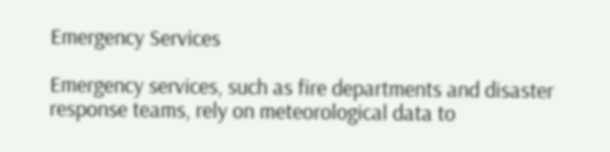Emergency Services

Emergency services, such as fire departments and disaster response teams, rely on meteorological data to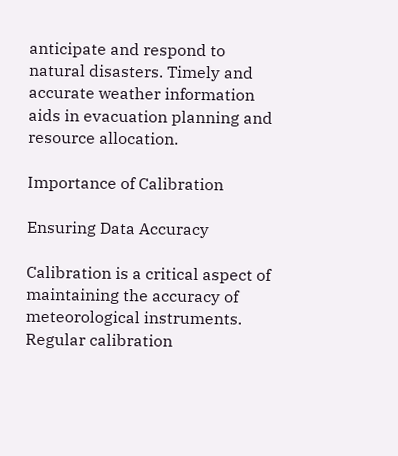anticipate and respond to natural disasters. Timely and accurate weather information aids in evacuation planning and resource allocation.

Importance of Calibration

Ensuring Data Accuracy

Calibration is a critical aspect of maintaining the accuracy of meteorological instruments. Regular calibration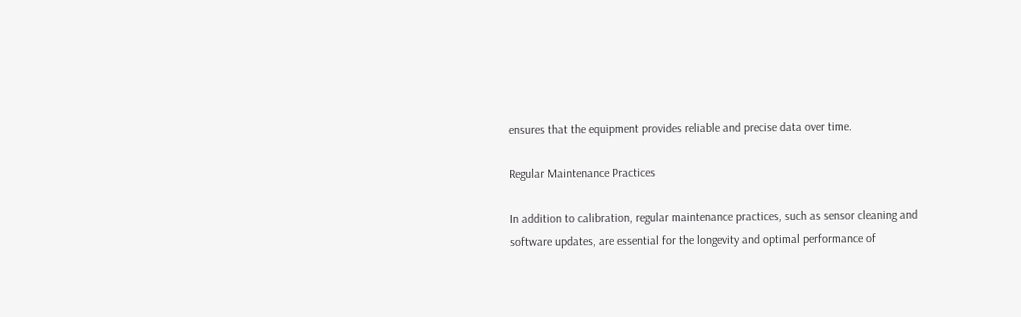ensures that the equipment provides reliable and precise data over time.

Regular Maintenance Practices

In addition to calibration, regular maintenance practices, such as sensor cleaning and software updates, are essential for the longevity and optimal performance of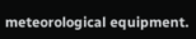meteorological equipment.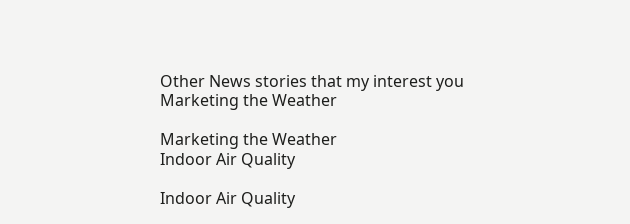Other News stories that my interest you
Marketing the Weather

Marketing the Weather
Indoor Air Quality

Indoor Air Quality